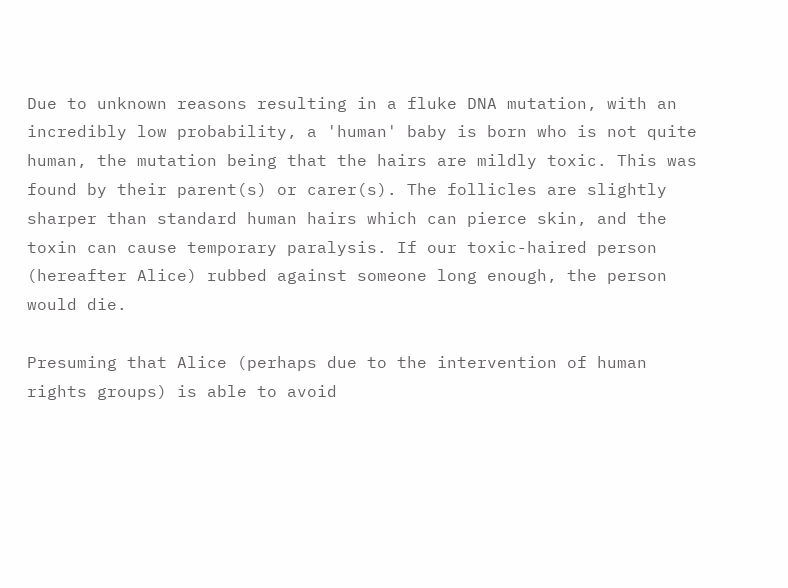Due to unknown reasons resulting in a fluke DNA mutation, with an incredibly low probability, a 'human' baby is born who is not quite human, the mutation being that the hairs are mildly toxic. This was found by their parent(s) or carer(s). The follicles are slightly sharper than standard human hairs which can pierce skin, and the toxin can cause temporary paralysis. If our toxic-haired person (hereafter Alice) rubbed against someone long enough, the person would die.

Presuming that Alice (perhaps due to the intervention of human rights groups) is able to avoid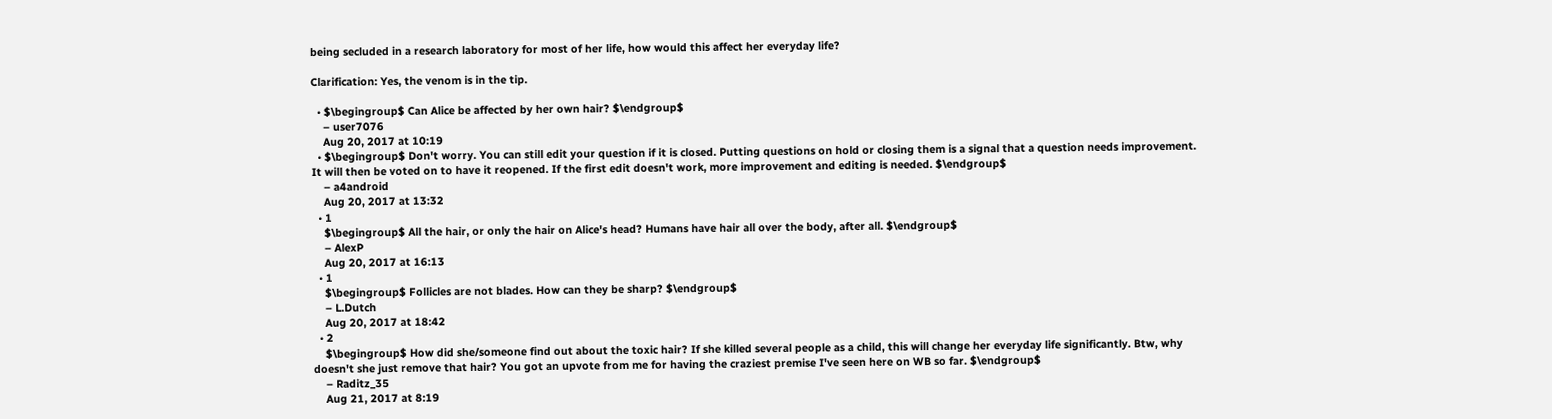being secluded in a research laboratory for most of her life, how would this affect her everyday life?

Clarification: Yes, the venom is in the tip.

  • $\begingroup$ Can Alice be affected by her own hair? $\endgroup$
    – user7076
    Aug 20, 2017 at 10:19
  • $\begingroup$ Don't worry. You can still edit your question if it is closed. Putting questions on hold or closing them is a signal that a question needs improvement. It will then be voted on to have it reopened. If the first edit doesn't work, more improvement and editing is needed. $\endgroup$
    – a4android
    Aug 20, 2017 at 13:32
  • 1
    $\begingroup$ All the hair, or only the hair on Alice's head? Humans have hair all over the body, after all. $\endgroup$
    – AlexP
    Aug 20, 2017 at 16:13
  • 1
    $\begingroup$ Follicles are not blades. How can they be sharp? $\endgroup$
    – L.Dutch
    Aug 20, 2017 at 18:42
  • 2
    $\begingroup$ How did she/someone find out about the toxic hair? If she killed several people as a child, this will change her everyday life significantly. Btw, why doesn't she just remove that hair? You got an upvote from me for having the craziest premise I've seen here on WB so far. $\endgroup$
    – Raditz_35
    Aug 21, 2017 at 8:19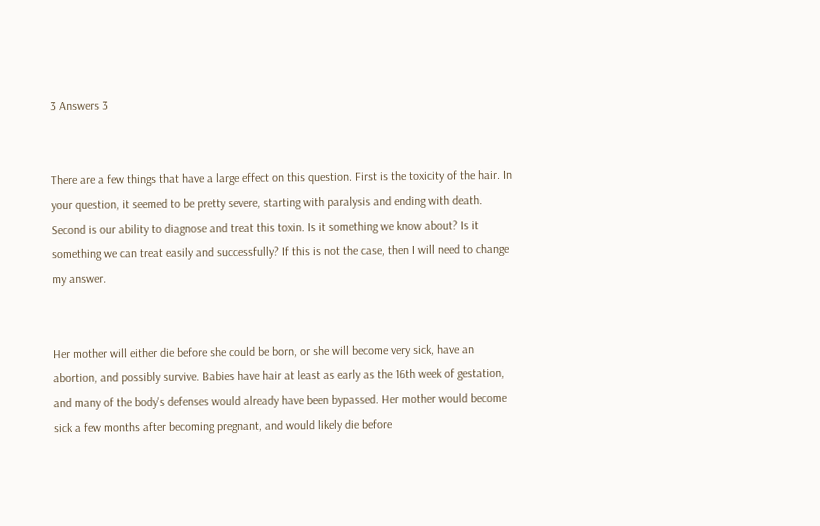3 Answers 3


There are a few things that have a large effect on this question. First is the toxicity of the hair. In your question, it seemed to be pretty severe, starting with paralysis and ending with death. Second is our ability to diagnose and treat this toxin. Is it something we know about? Is it something we can treat easily and successfully? If this is not the case, then I will need to change my answer.


Her mother will either die before she could be born, or she will become very sick, have an abortion, and possibly survive. Babies have hair at least as early as the 16th week of gestation, and many of the body's defenses would already have been bypassed. Her mother would become sick a few months after becoming pregnant, and would likely die before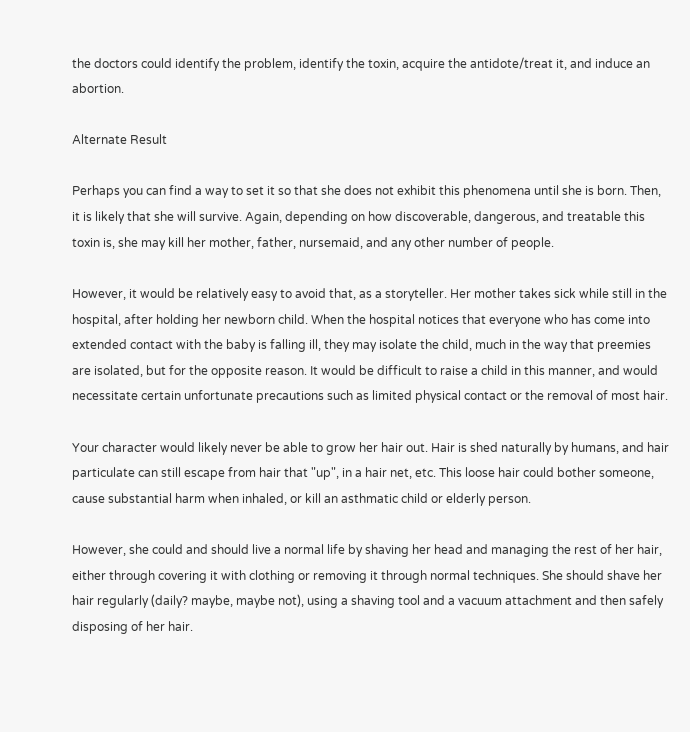the doctors could identify the problem, identify the toxin, acquire the antidote/treat it, and induce an abortion.

Alternate Result

Perhaps you can find a way to set it so that she does not exhibit this phenomena until she is born. Then, it is likely that she will survive. Again, depending on how discoverable, dangerous, and treatable this toxin is, she may kill her mother, father, nursemaid, and any other number of people.

However, it would be relatively easy to avoid that, as a storyteller. Her mother takes sick while still in the hospital, after holding her newborn child. When the hospital notices that everyone who has come into extended contact with the baby is falling ill, they may isolate the child, much in the way that preemies are isolated, but for the opposite reason. It would be difficult to raise a child in this manner, and would necessitate certain unfortunate precautions such as limited physical contact or the removal of most hair.

Your character would likely never be able to grow her hair out. Hair is shed naturally by humans, and hair particulate can still escape from hair that "up", in a hair net, etc. This loose hair could bother someone, cause substantial harm when inhaled, or kill an asthmatic child or elderly person.

However, she could and should live a normal life by shaving her head and managing the rest of her hair, either through covering it with clothing or removing it through normal techniques. She should shave her hair regularly (daily? maybe, maybe not), using a shaving tool and a vacuum attachment and then safely disposing of her hair.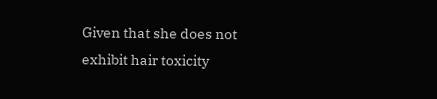Given that she does not exhibit hair toxicity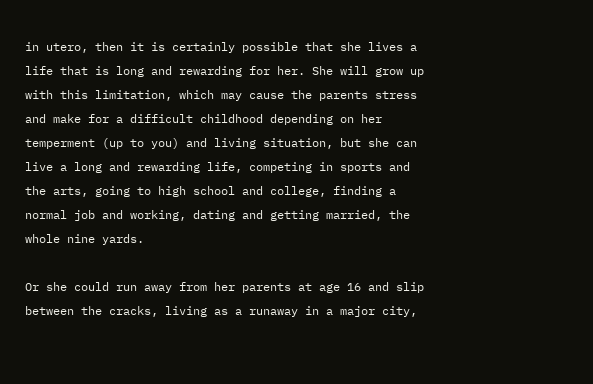in utero, then it is certainly possible that she lives a life that is long and rewarding for her. She will grow up with this limitation, which may cause the parents stress and make for a difficult childhood depending on her temperment (up to you) and living situation, but she can live a long and rewarding life, competing in sports and the arts, going to high school and college, finding a normal job and working, dating and getting married, the whole nine yards.

Or she could run away from her parents at age 16 and slip between the cracks, living as a runaway in a major city,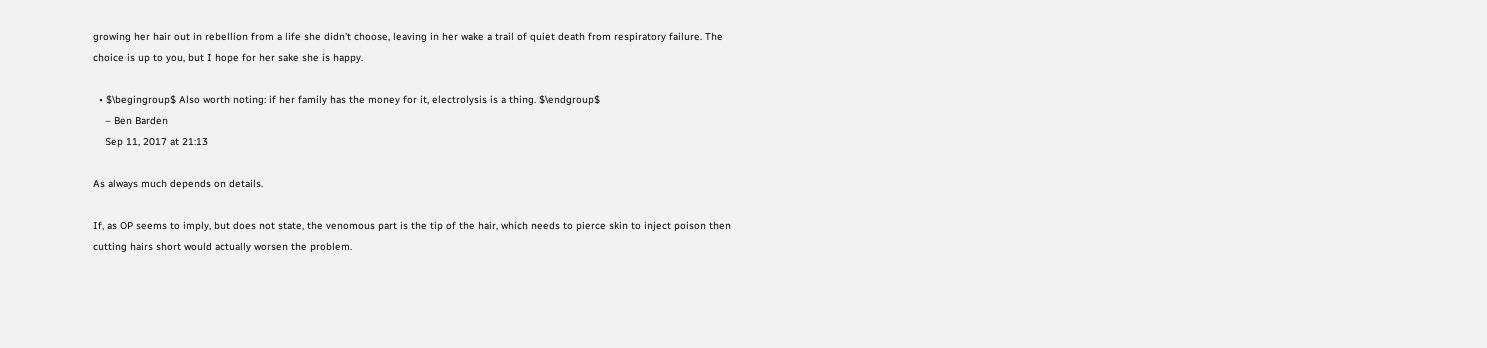growing her hair out in rebellion from a life she didn't choose, leaving in her wake a trail of quiet death from respiratory failure. The choice is up to you, but I hope for her sake she is happy.

  • $\begingroup$ Also worth noting: if her family has the money for it, electrolysis is a thing. $\endgroup$
    – Ben Barden
    Sep 11, 2017 at 21:13

As always much depends on details.

If, as OP seems to imply, but does not state, the venomous part is the tip of the hair, which needs to pierce skin to inject poison then cutting hairs short would actually worsen the problem.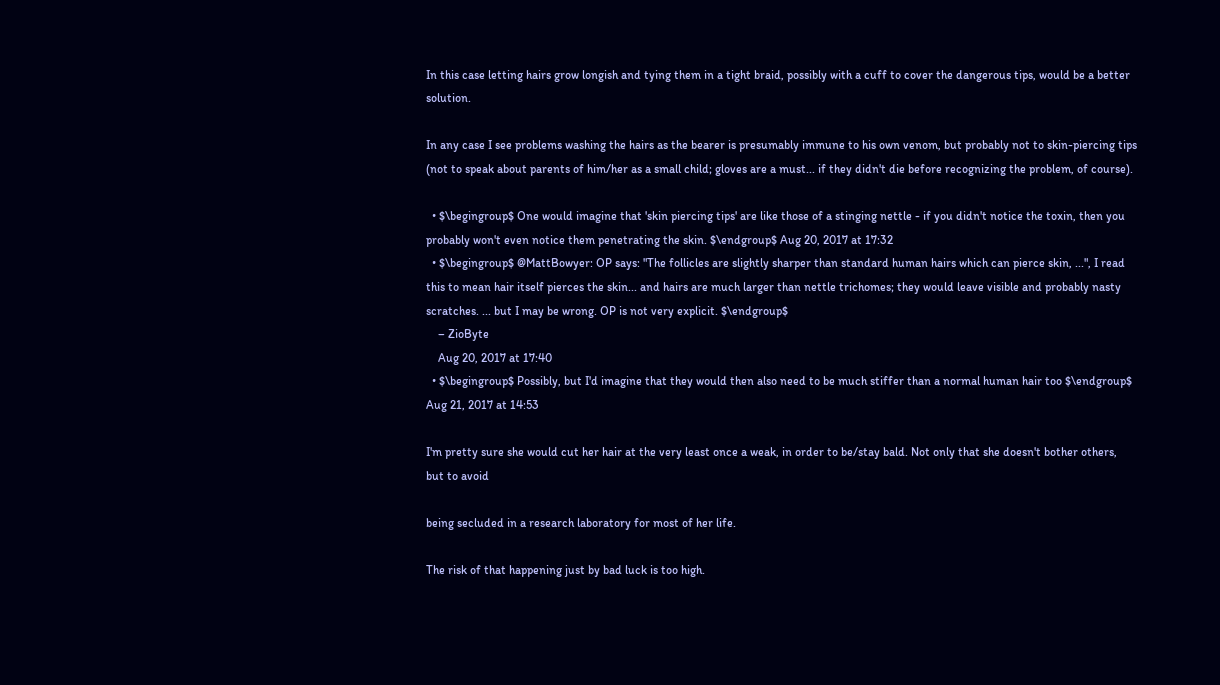In this case letting hairs grow longish and tying them in a tight braid, possibly with a cuff to cover the dangerous tips, would be a better solution.

In any case I see problems washing the hairs as the bearer is presumably immune to his own venom, but probably not to skin-piercing tips (not to speak about parents of him/her as a small child; gloves are a must... if they didn't die before recognizing the problem, of course).

  • $\begingroup$ One would imagine that 'skin piercing tips' are like those of a stinging nettle - if you didn't notice the toxin, then you probably won't even notice them penetrating the skin. $\endgroup$ Aug 20, 2017 at 17:32
  • $\begingroup$ @MattBowyer: OP says: "The follicles are slightly sharper than standard human hairs which can pierce skin, ...", I read this to mean hair itself pierces the skin... and hairs are much larger than nettle trichomes; they would leave visible and probably nasty scratches. ... but I may be wrong. OP is not very explicit. $\endgroup$
    – ZioByte
    Aug 20, 2017 at 17:40
  • $\begingroup$ Possibly, but I'd imagine that they would then also need to be much stiffer than a normal human hair too $\endgroup$ Aug 21, 2017 at 14:53

I'm pretty sure she would cut her hair at the very least once a weak, in order to be/stay bald. Not only that she doesn't bother others, but to avoid

being secluded in a research laboratory for most of her life.

The risk of that happening just by bad luck is too high.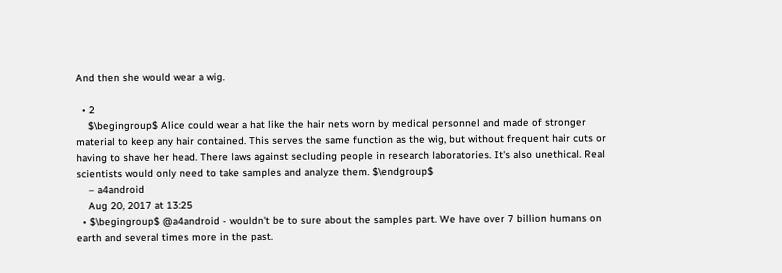And then she would wear a wig.

  • 2
    $\begingroup$ Alice could wear a hat like the hair nets worn by medical personnel and made of stronger material to keep any hair contained. This serves the same function as the wig, but without frequent hair cuts or having to shave her head. There laws against secluding people in research laboratories. It's also unethical. Real scientists would only need to take samples and analyze them. $\endgroup$
    – a4android
    Aug 20, 2017 at 13:25
  • $\begingroup$ @a4android - wouldn't be to sure about the samples part. We have over 7 billion humans on earth and several times more in the past.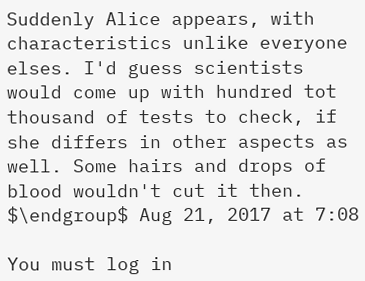Suddenly Alice appears, with characteristics unlike everyone elses. I'd guess scientists would come up with hundred tot thousand of tests to check, if she differs in other aspects as well. Some hairs and drops of blood wouldn't cut it then. $\endgroup$ Aug 21, 2017 at 7:08

You must log in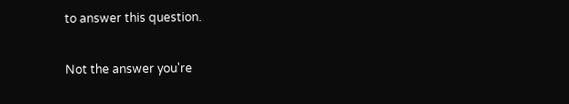to answer this question.

Not the answer you're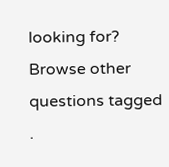looking for? Browse other questions tagged .